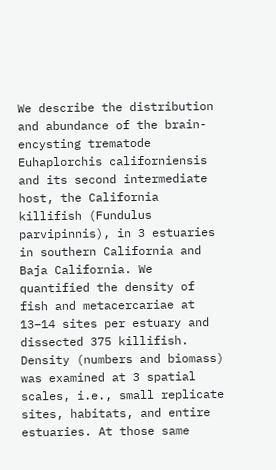We describe the distribution and abundance of the brain-encysting trematode Euhaplorchis californiensis and its second intermediate host, the California killifish (Fundulus parvipinnis), in 3 estuaries in southern California and Baja California. We quantified the density of fish and metacercariae at 13–14 sites per estuary and dissected 375 killifish. Density (numbers and biomass) was examined at 3 spatial scales, i.e., small replicate sites, habitats, and entire estuaries. At those same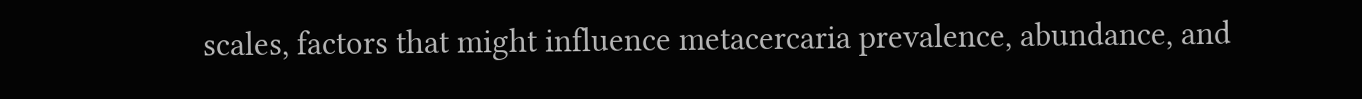scales, factors that might influence metacercaria prevalence, abundance, and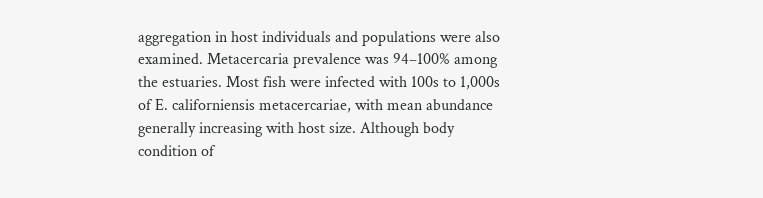aggregation in host individuals and populations were also examined. Metacercaria prevalence was 94–100% among the estuaries. Most fish were infected with 100s to 1,000s of E. californiensis metacercariae, with mean abundance generally increasing with host size. Although body condition of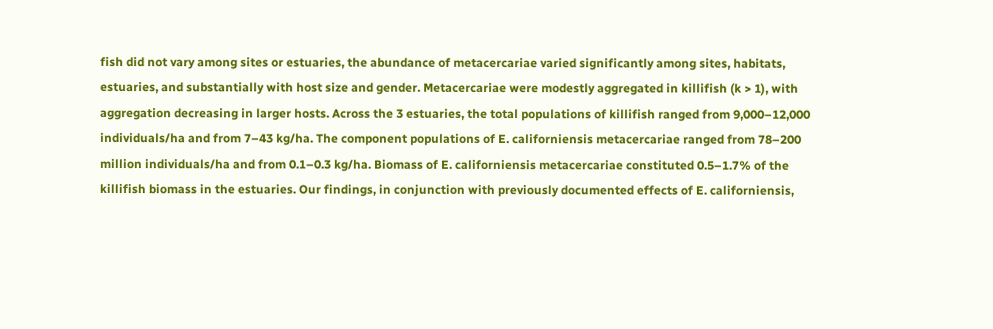fish did not vary among sites or estuaries, the abundance of metacercariae varied significantly among sites, habitats, estuaries, and substantially with host size and gender. Metacercariae were modestly aggregated in killifish (k > 1), with aggregation decreasing in larger hosts. Across the 3 estuaries, the total populations of killifish ranged from 9,000–12,000 individuals/ha and from 7–43 kg/ha. The component populations of E. californiensis metacercariae ranged from 78–200 million individuals/ha and from 0.1–0.3 kg/ha. Biomass of E. californiensis metacercariae constituted 0.5–1.7% of the killifish biomass in the estuaries. Our findings, in conjunction with previously documented effects of E. californiensis,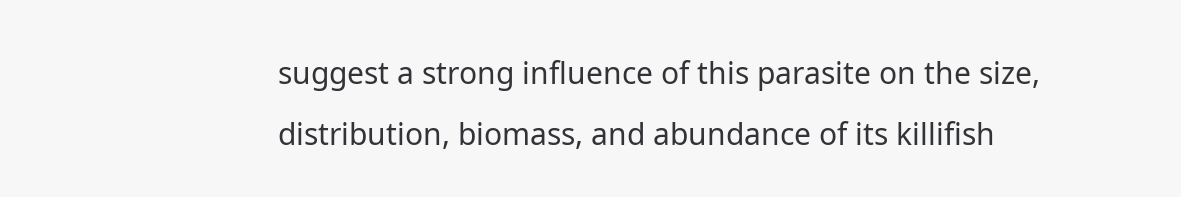suggest a strong influence of this parasite on the size, distribution, biomass, and abundance of its killifish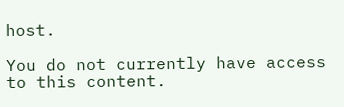host.

You do not currently have access to this content.